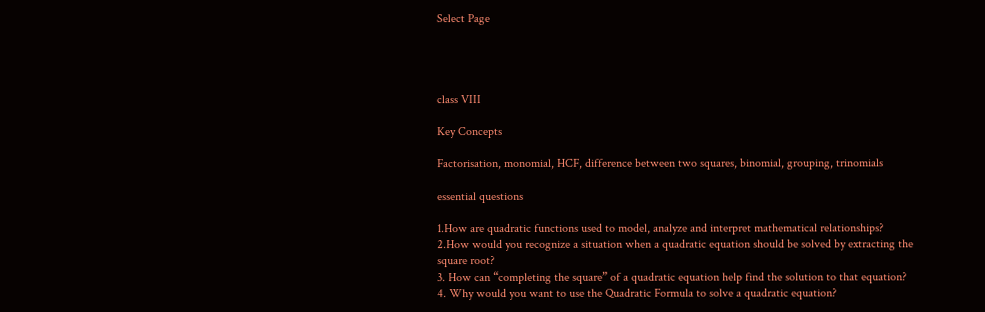Select Page




class VIII

Key Concepts

Factorisation, monomial, HCF, difference between two squares, binomial, grouping, trinomials

essential questions

1.How are quadratic functions used to model, analyze and interpret mathematical relationships?
2.How would you recognize a situation when a quadratic equation should be solved by extracting the square root?
3. How can “completing the square” of a quadratic equation help find the solution to that equation?
4. Why would you want to use the Quadratic Formula to solve a quadratic equation?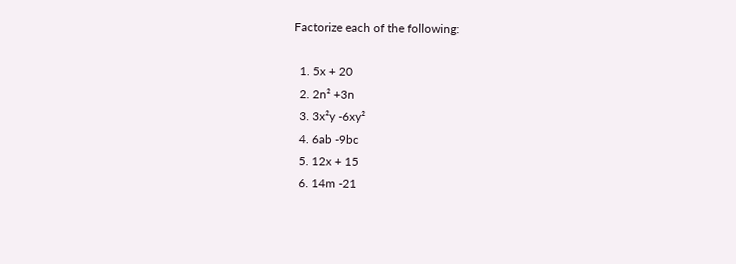Factorize each of the following:

  1. 5x + 20
  2. 2n² +3n
  3. 3x²y -6xy²
  4. 6ab -9bc
  5. 12x + 15
  6. 14m -21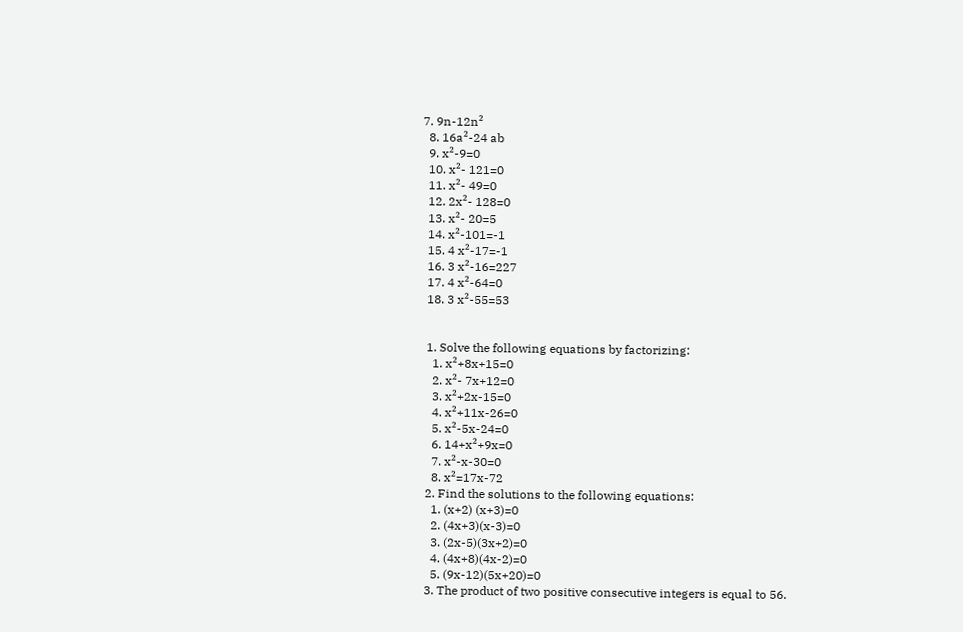7. 9n-12n²
  8. 16a²-24 ab
  9. x²-9=0
  10. x²- 121=0
  11. x²- 49=0
  12. 2x²- 128=0
  13. x²- 20=5
  14. x²-101=-1
  15. 4 x²-17=-1
  16. 3 x²-16=227
  17. 4 x²-64=0
  18. 3 x²-55=53


  1. Solve the following equations by factorizing:
    1. x²+8x+15=0
    2. x²- 7x+12=0
    3. x²+2x-15=0
    4. x²+11x-26=0
    5. x²-5x-24=0
    6. 14+x²+9x=0
    7. x²-x-30=0
    8. x²=17x-72
  2. Find the solutions to the following equations:
    1. (x+2) (x+3)=0
    2. (4x+3)(x-3)=0
    3. (2x-5)(3x+2)=0
    4. (4x+8)(4x-2)=0
    5. (9x-12)(5x+20)=0
  3. The product of two positive consecutive integers is equal to 56.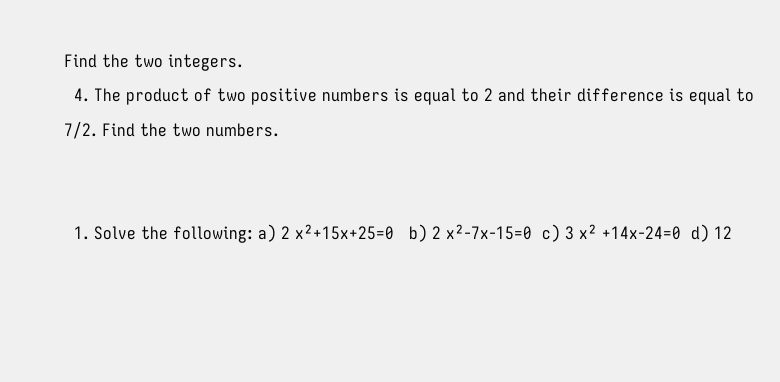Find the two integers.
  4. The product of two positive numbers is equal to 2 and their difference is equal to 7/2. Find the two numbers.


  1. Solve the following: a) 2 x²+15x+25=0   b) 2 x²-7x-15=0  c) 3 x² +14x-24=0  d) 12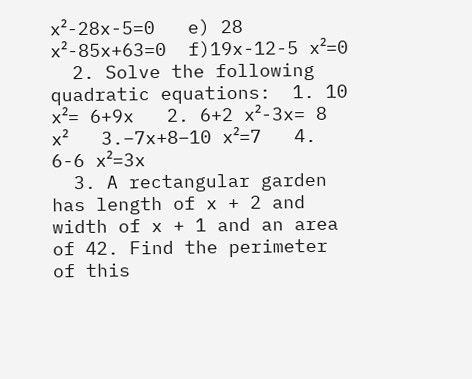x²-28x-5=0   e) 28 x²-85x+63=0  f)19x-12-5 x²=0
  2. Solve the following quadratic equations:  1. 10 x²= 6+9x   2. 6+2 x²-3x= 8 x²   3.−7x+8−10 x²=7   4. 6-6 x²=3x
  3. A rectangular garden has length of x + 2 and width of x + 1 and an area of 42. Find the perimeter of this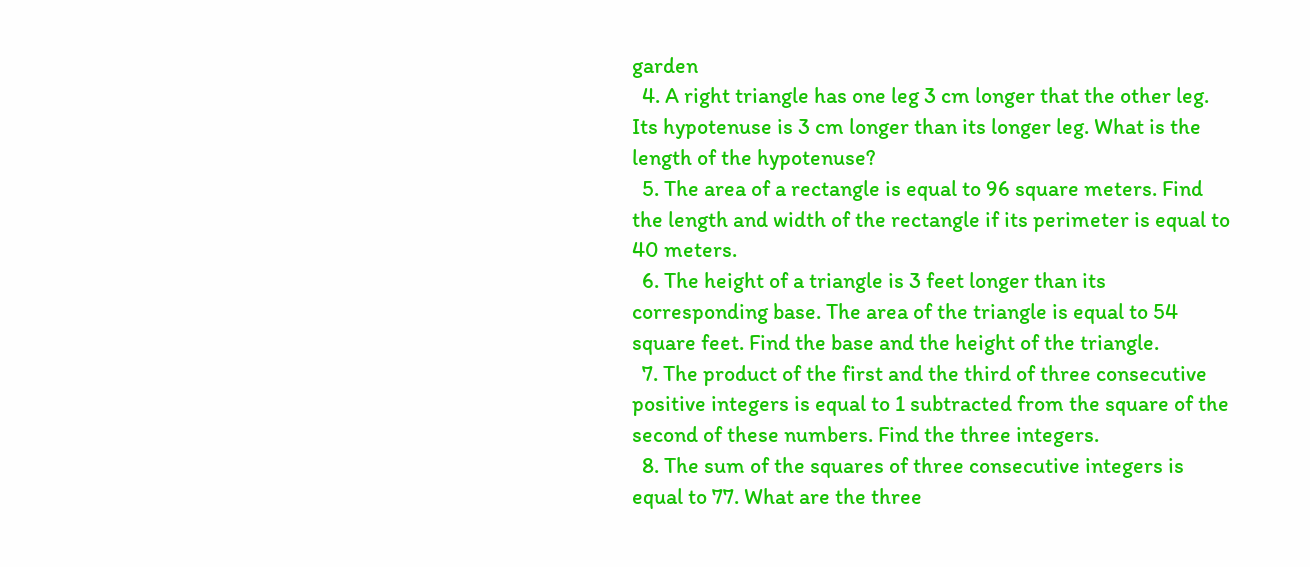garden
  4. A right triangle has one leg 3 cm longer that the other leg. Its hypotenuse is 3 cm longer than its longer leg. What is the length of the hypotenuse?
  5. The area of a rectangle is equal to 96 square meters. Find the length and width of the rectangle if its perimeter is equal to 40 meters.
  6. The height of a triangle is 3 feet longer than its corresponding base. The area of the triangle is equal to 54 square feet. Find the base and the height of the triangle.
  7. The product of the first and the third of three consecutive positive integers is equal to 1 subtracted from the square of the second of these numbers. Find the three integers.
  8. The sum of the squares of three consecutive integers is equal to 77. What are the three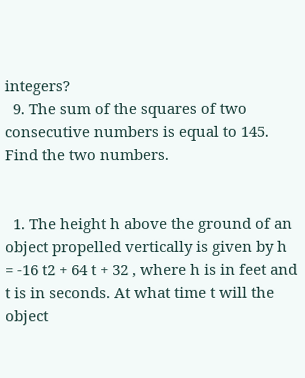integers?
  9. The sum of the squares of two consecutive numbers is equal to 145. Find the two numbers.


  1. The height h above the ground of an object propelled vertically is given by h = -16 t2 + 64 t + 32 , where h is in feet and t is in seconds. At what time t will the object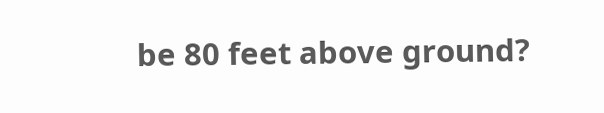be 80 feet above ground?